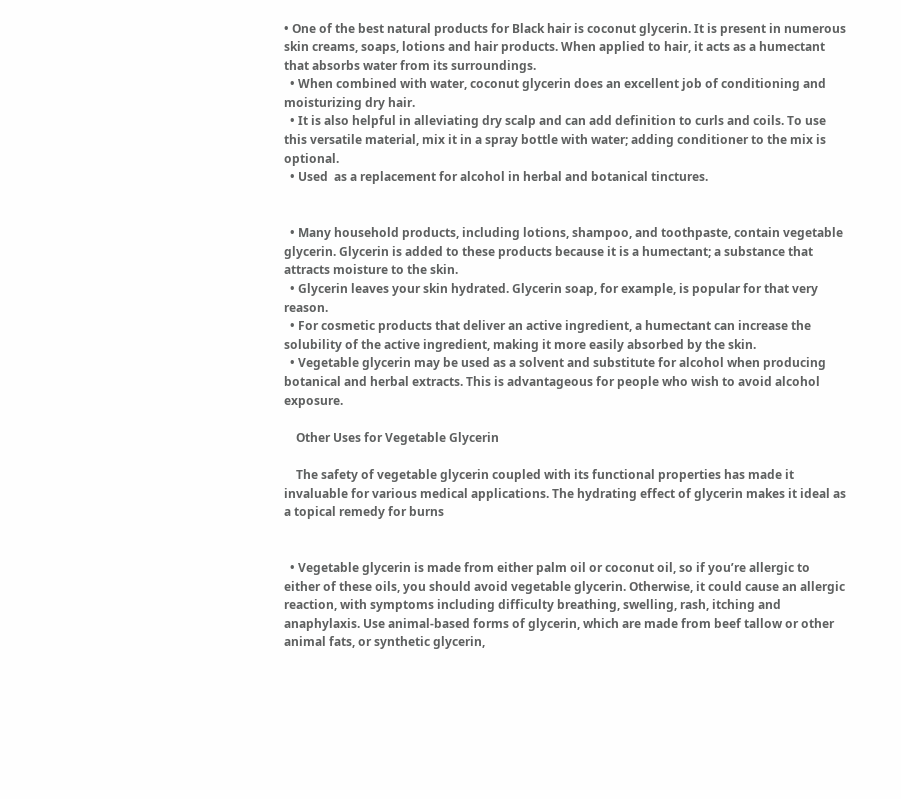• One of the best natural products for Black hair is coconut glycerin. It is present in numerous skin creams, soaps, lotions and hair products. When applied to hair, it acts as a humectant that absorbs water from its surroundings.
  • When combined with water, coconut glycerin does an excellent job of conditioning and moisturizing dry hair.
  • It is also helpful in alleviating dry scalp and can add definition to curls and coils. To use this versatile material, mix it in a spray bottle with water; adding conditioner to the mix is optional.
  • Used  as a replacement for alcohol in herbal and botanical tinctures.


  • Many household products, including lotions, shampoo, and toothpaste, contain vegetable glycerin. Glycerin is added to these products because it is a humectant; a substance that attracts moisture to the skin.
  • Glycerin leaves your skin hydrated. Glycerin soap, for example, is popular for that very reason.
  • For cosmetic products that deliver an active ingredient, a humectant can increase the solubility of the active ingredient, making it more easily absorbed by the skin.
  • Vegetable glycerin may be used as a solvent and substitute for alcohol when producing botanical and herbal extracts. This is advantageous for people who wish to avoid alcohol exposure.

    Other Uses for Vegetable Glycerin

    The safety of vegetable glycerin coupled with its functional properties has made it invaluable for various medical applications. The hydrating effect of glycerin makes it ideal as a topical remedy for burns


  • Vegetable glycerin is made from either palm oil or coconut oil, so if you’re allergic to either of these oils, you should avoid vegetable glycerin. Otherwise, it could cause an allergic reaction, with symptoms including difficulty breathing, swelling, rash, itching and anaphylaxis. Use animal-based forms of glycerin, which are made from beef tallow or other animal fats, or synthetic glycerin,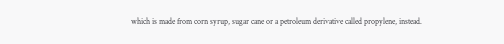which is made from corn syrup, sugar cane or a petroleum derivative called propylene, instead.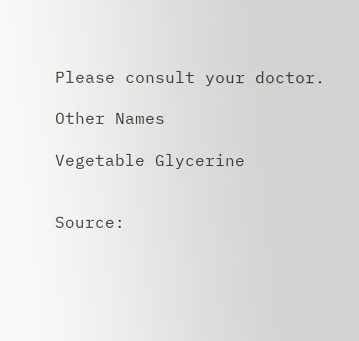Please consult your doctor.

Other Names

Vegetable Glycerine


Source: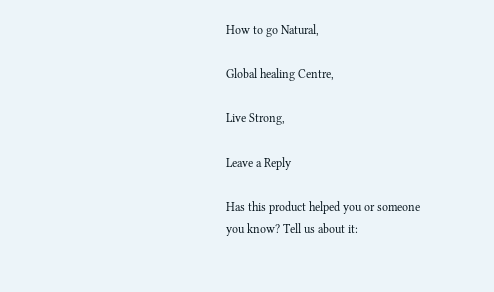How to go Natural,

Global healing Centre,

Live Strong,

Leave a Reply

Has this product helped you or someone you know? Tell us about it: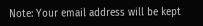Note: Your email address will be kept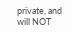private, and will NOT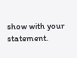show with your statement.